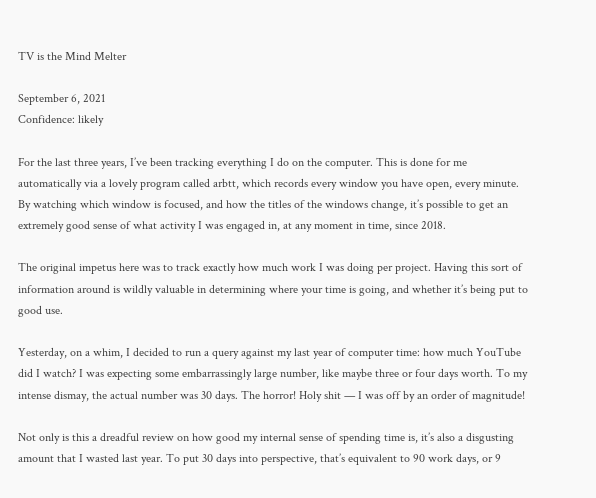TV is the Mind Melter

September 6, 2021
Confidence: likely

For the last three years, I’ve been tracking everything I do on the computer. This is done for me automatically via a lovely program called arbtt, which records every window you have open, every minute. By watching which window is focused, and how the titles of the windows change, it’s possible to get an extremely good sense of what activity I was engaged in, at any moment in time, since 2018.

The original impetus here was to track exactly how much work I was doing per project. Having this sort of information around is wildly valuable in determining where your time is going, and whether it’s being put to good use.

Yesterday, on a whim, I decided to run a query against my last year of computer time: how much YouTube did I watch? I was expecting some embarrassingly large number, like maybe three or four days worth. To my intense dismay, the actual number was 30 days. The horror! Holy shit — I was off by an order of magnitude!

Not only is this a dreadful review on how good my internal sense of spending time is, it’s also a disgusting amount that I wasted last year. To put 30 days into perspective, that’s equivalent to 90 work days, or 9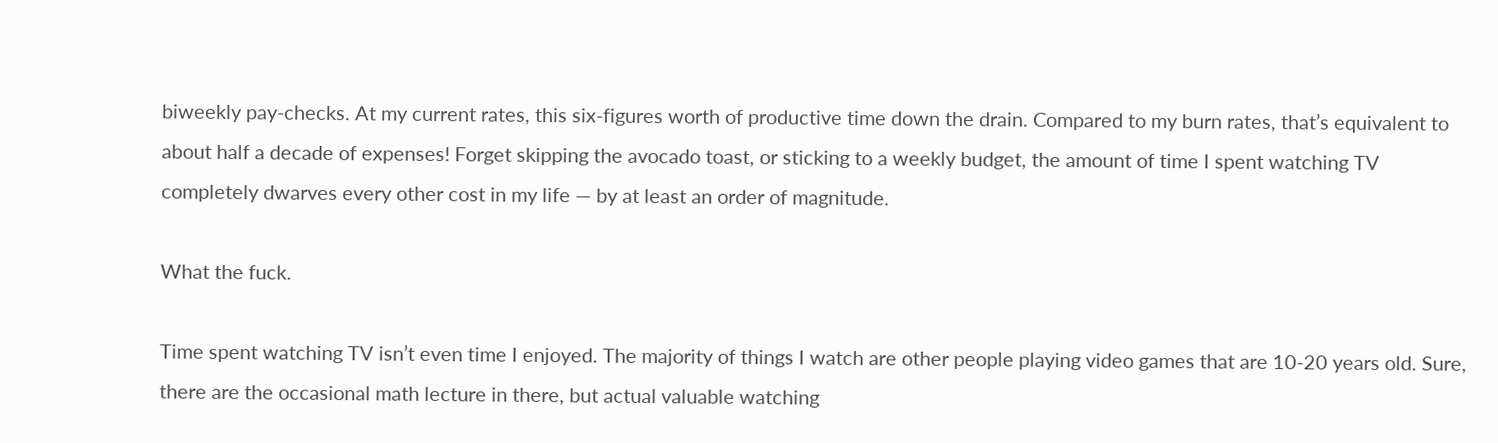biweekly pay-checks. At my current rates, this six-figures worth of productive time down the drain. Compared to my burn rates, that’s equivalent to about half a decade of expenses! Forget skipping the avocado toast, or sticking to a weekly budget, the amount of time I spent watching TV completely dwarves every other cost in my life — by at least an order of magnitude.

What the fuck.

Time spent watching TV isn’t even time I enjoyed. The majority of things I watch are other people playing video games that are 10-20 years old. Sure, there are the occasional math lecture in there, but actual valuable watching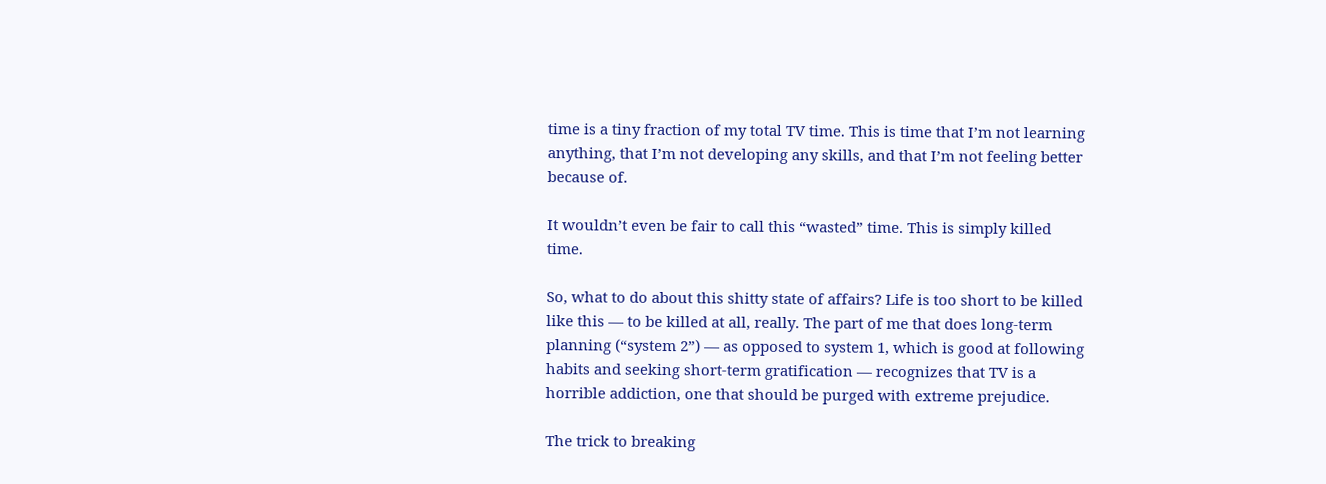time is a tiny fraction of my total TV time. This is time that I’m not learning anything, that I’m not developing any skills, and that I’m not feeling better because of.

It wouldn’t even be fair to call this “wasted” time. This is simply killed time.

So, what to do about this shitty state of affairs? Life is too short to be killed like this — to be killed at all, really. The part of me that does long-term planning (“system 2”) — as opposed to system 1, which is good at following habits and seeking short-term gratification — recognizes that TV is a horrible addiction, one that should be purged with extreme prejudice.

The trick to breaking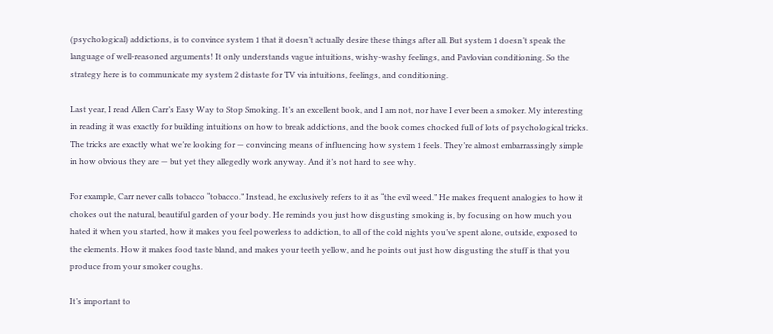(psychological) addictions, is to convince system 1 that it doesn’t actually desire these things after all. But system 1 doesn’t speak the language of well-reasoned arguments! It only understands vague intuitions, wishy-washy feelings, and Pavlovian conditioning. So the strategy here is to communicate my system 2 distaste for TV via intuitions, feelings, and conditioning.

Last year, I read Allen Carr’s Easy Way to Stop Smoking. It’s an excellent book, and I am not, nor have I ever been a smoker. My interesting in reading it was exactly for building intuitions on how to break addictions, and the book comes chocked full of lots of psychological tricks. The tricks are exactly what we’re looking for — convincing means of influencing how system 1 feels. They’re almost embarrassingly simple in how obvious they are — but yet they allegedly work anyway. And it’s not hard to see why.

For example, Carr never calls tobacco “tobacco.” Instead, he exclusively refers to it as “the evil weed.” He makes frequent analogies to how it chokes out the natural, beautiful garden of your body. He reminds you just how disgusting smoking is, by focusing on how much you hated it when you started, how it makes you feel powerless to addiction, to all of the cold nights you’ve spent alone, outside, exposed to the elements. How it makes food taste bland, and makes your teeth yellow, and he points out just how disgusting the stuff is that you produce from your smoker coughs.

It’s important to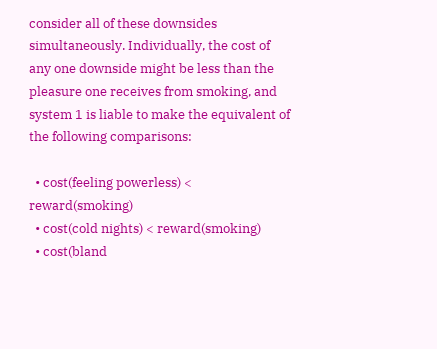consider all of these downsides simultaneously. Individually, the cost of any one downside might be less than the pleasure one receives from smoking, and system 1 is liable to make the equivalent of the following comparisons:

  • cost(feeling powerless) < reward(smoking)
  • cost(cold nights) < reward(smoking)
  • cost(bland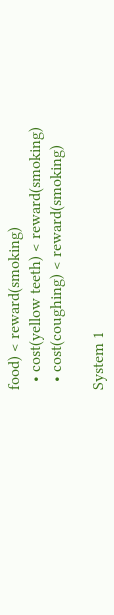food) < reward(smoking)
  • cost(yellow teeth) < reward(smoking)
  • cost(coughing) < reward(smoking)

System 1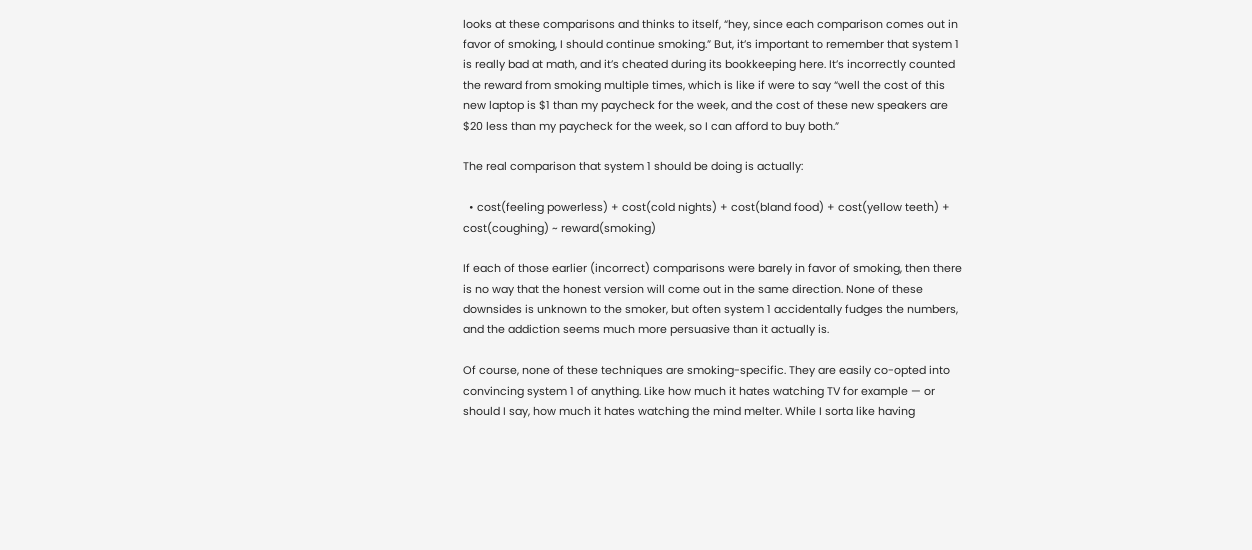looks at these comparisons and thinks to itself, “hey, since each comparison comes out in favor of smoking, I should continue smoking.” But, it’s important to remember that system 1 is really bad at math, and it’s cheated during its bookkeeping here. It’s incorrectly counted the reward from smoking multiple times, which is like if were to say “well the cost of this new laptop is $1 than my paycheck for the week, and the cost of these new speakers are $20 less than my paycheck for the week, so I can afford to buy both.”

The real comparison that system 1 should be doing is actually:

  • cost(feeling powerless) + cost(cold nights) + cost(bland food) + cost(yellow teeth) + cost(coughing) ~ reward(smoking)

If each of those earlier (incorrect) comparisons were barely in favor of smoking, then there is no way that the honest version will come out in the same direction. None of these downsides is unknown to the smoker, but often system 1 accidentally fudges the numbers, and the addiction seems much more persuasive than it actually is.

Of course, none of these techniques are smoking-specific. They are easily co-opted into convincing system 1 of anything. Like how much it hates watching TV for example — or should I say, how much it hates watching the mind melter. While I sorta like having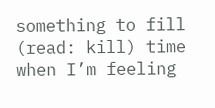something to fill (read: kill) time when I’m feeling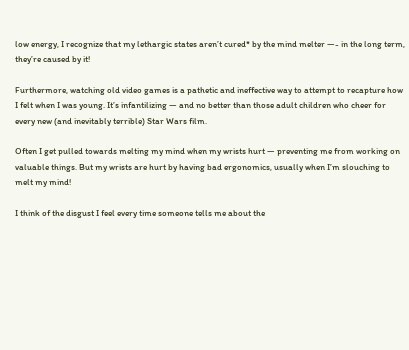low energy, I recognize that my lethargic states aren’t cured* by the mind melter —- in the long term, they’re caused by it!

Furthermore, watching old video games is a pathetic and ineffective way to attempt to recapture how I felt when I was young. It’s infantilizing — and no better than those adult children who cheer for every new (and inevitably terrible) Star Wars film.

Often I get pulled towards melting my mind when my wrists hurt — preventing me from working on valuable things. But my wrists are hurt by having bad ergonomics, usually when I’m slouching to melt my mind!

I think of the disgust I feel every time someone tells me about the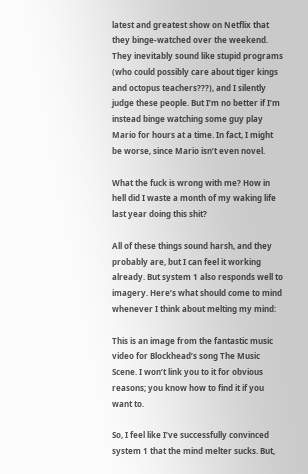latest and greatest show on Netflix that they binge-watched over the weekend. They inevitably sound like stupid programs (who could possibly care about tiger kings and octopus teachers???), and I silently judge these people. But I’m no better if I’m instead binge watching some guy play Mario for hours at a time. In fact, I might be worse, since Mario isn’t even novel.

What the fuck is wrong with me? How in hell did I waste a month of my waking life last year doing this shit?

All of these things sound harsh, and they probably are, but I can feel it working already. But system 1 also responds well to imagery. Here’s what should come to mind whenever I think about melting my mind:

This is an image from the fantastic music video for Blockhead’s song The Music Scene. I won’t link you to it for obvious reasons; you know how to find it if you want to.

So, I feel like I’ve successfully convinced system 1 that the mind melter sucks. But,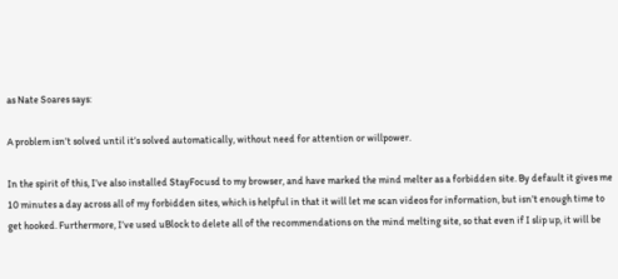as Nate Soares says:

A problem isn’t solved until it’s solved automatically, without need for attention or willpower.

In the spirit of this, I’ve also installed StayFocusd to my browser, and have marked the mind melter as a forbidden site. By default it gives me 10 minutes a day across all of my forbidden sites, which is helpful in that it will let me scan videos for information, but isn’t enough time to get hooked. Furthermore, I’ve used uBlock to delete all of the recommendations on the mind melting site, so that even if I slip up, it will be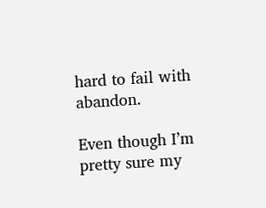hard to fail with abandon.

Even though I’m pretty sure my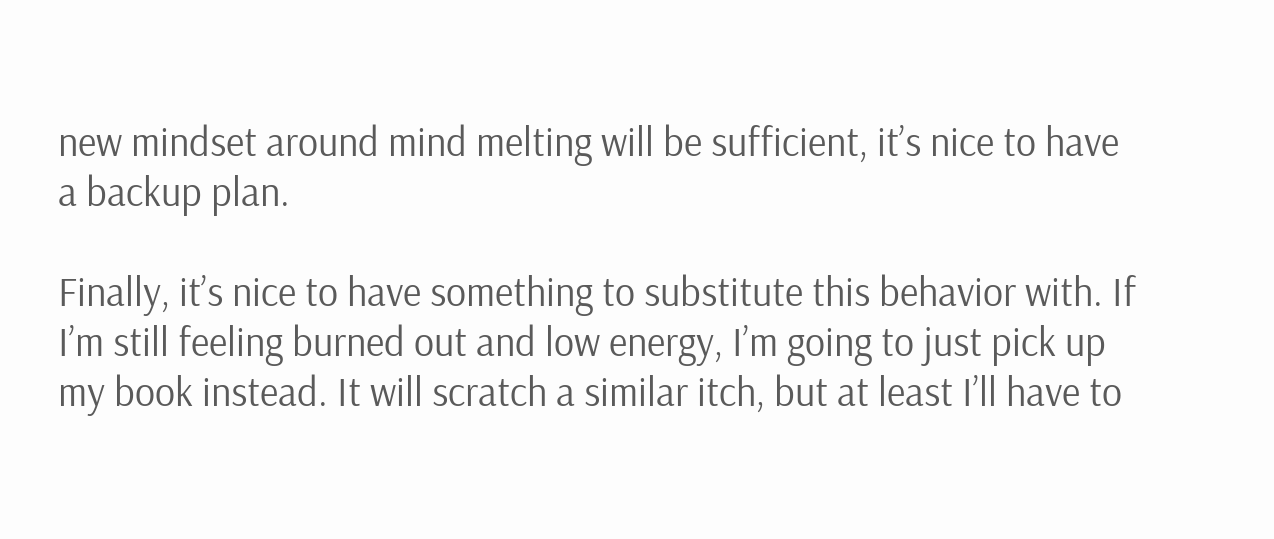new mindset around mind melting will be sufficient, it’s nice to have a backup plan.

Finally, it’s nice to have something to substitute this behavior with. If I’m still feeling burned out and low energy, I’m going to just pick up my book instead. It will scratch a similar itch, but at least I’ll have to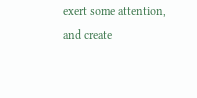exert some attention, and create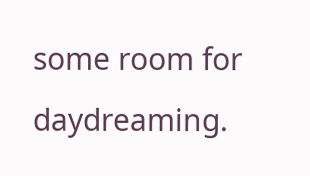some room for daydreaming.